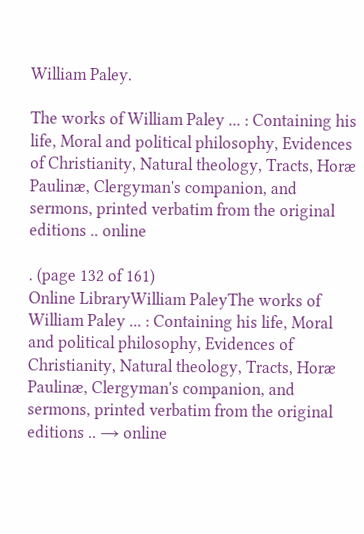William Paley.

The works of William Paley ... : Containing his life, Moral and political philosophy, Evidences of Christianity, Natural theology, Tracts, Horæ Paulinæ, Clergyman's companion, and sermons, printed verbatim from the original editions .. online

. (page 132 of 161)
Online LibraryWilliam PaleyThe works of William Paley ... : Containing his life, Moral and political philosophy, Evidences of Christianity, Natural theology, Tracts, Horæ Paulinæ, Clergyman's companion, and sermons, printed verbatim from the original editions .. → online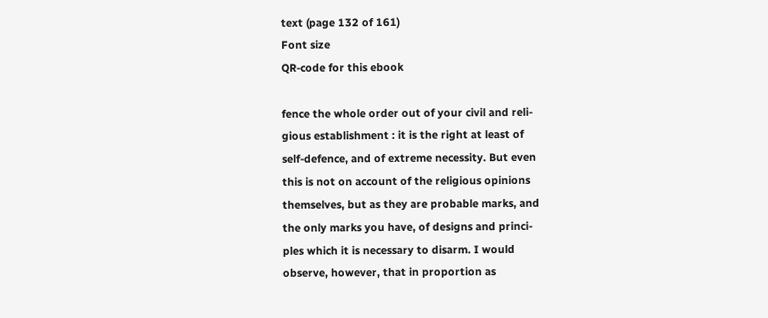text (page 132 of 161)
Font size
QR-code for this ebook

fence the whole order out of your civil and reli-
gious establishment : it is the right at least of
self-defence, and of extreme necessity. But even
this is not on account of the religious opinions
themselves, but as they are probable marks, and
the only marks you have, of designs and princi-
ples which it is necessary to disarm. I would
observe, however, that in proportion as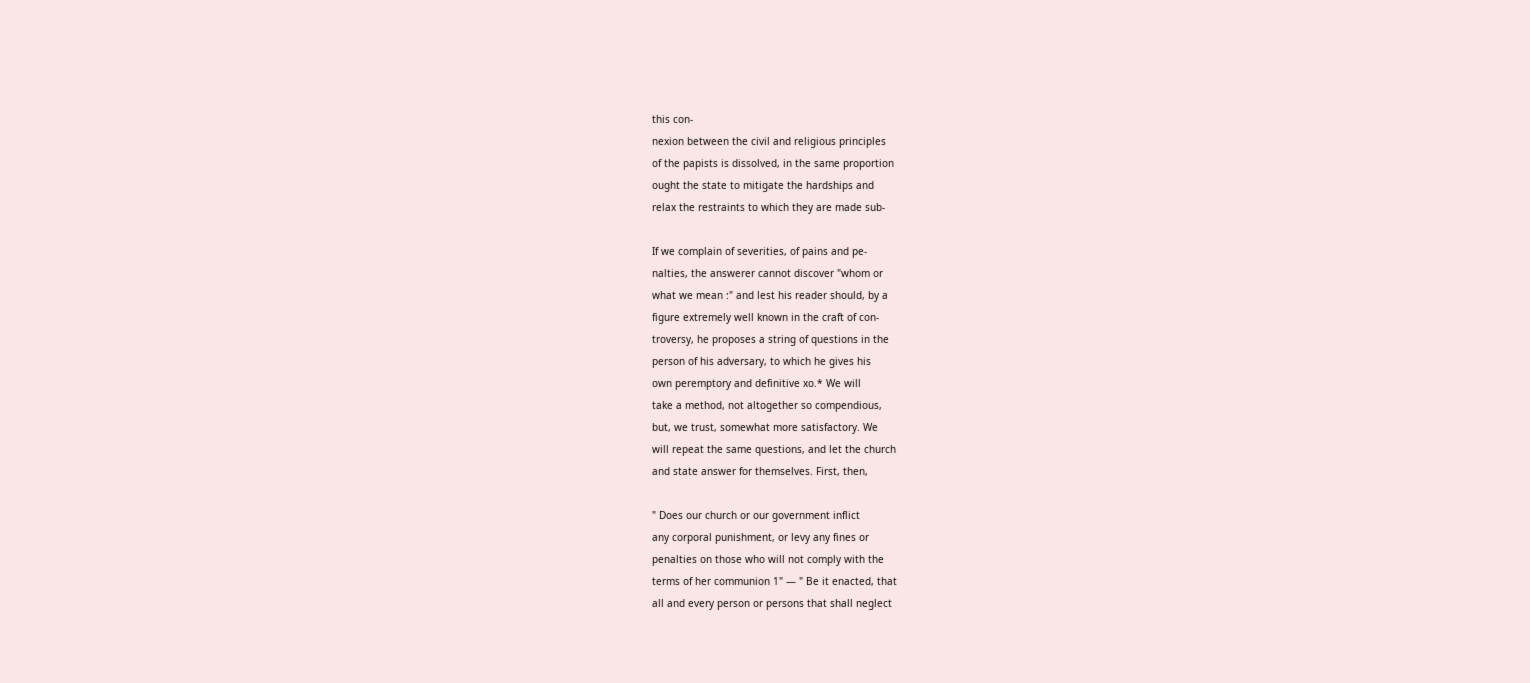this con-
nexion between the civil and religious principles
of the papists is dissolved, in the same proportion
ought the state to mitigate the hardships and
relax the restraints to which they are made sub-

If we complain of severities, of pains and pe-
nalties, the answerer cannot discover "whom or
what we mean :" and lest his reader should, by a
figure extremely well known in the craft of con-
troversy, he proposes a string of questions in the
person of his adversary, to which he gives his
own peremptory and definitive xo.* We will
take a method, not altogether so compendious,
but, we trust, somewhat more satisfactory. We
will repeat the same questions, and let the church
and state answer for themselves. First, then,

" Does our church or our government inflict
any corporal punishment, or levy any fines or
penalties on those who will not comply with the
terms of her communion 1" — " Be it enacted, that
all and every person or persons that shall neglect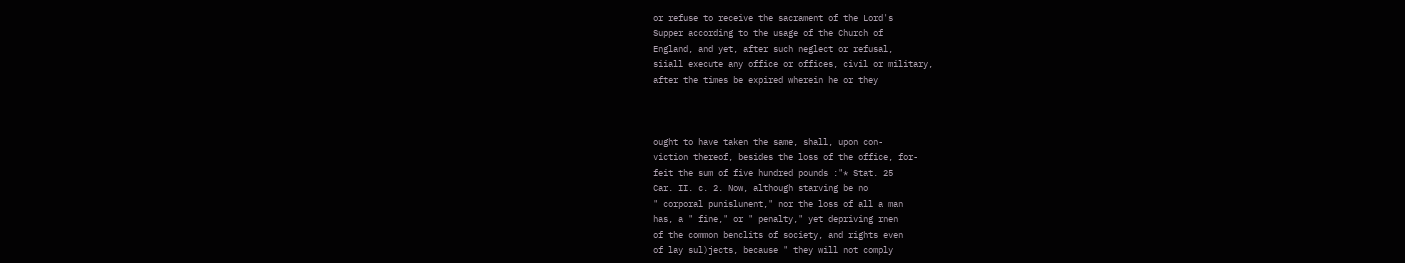or refuse to receive the sacrament of the Lord's
Supper according to the usage of the Church of
England, and yet, after such neglect or refusal,
siiall execute any office or offices, civil or military,
after the times be expired wherein he or they



ought to have taken the same, shall, upon con-
viction thereof, besides the loss of the office, for-
feit the sum of five hundred pounds :"* Stat. 25
Car. II. c. 2. Now, although starving be no
" corporal punislunent," nor the loss of all a man
has, a " fine," or " penalty," yet depriving rnen
of the common benclits of society, and rights even
of lay sul)jects, because " they will not comply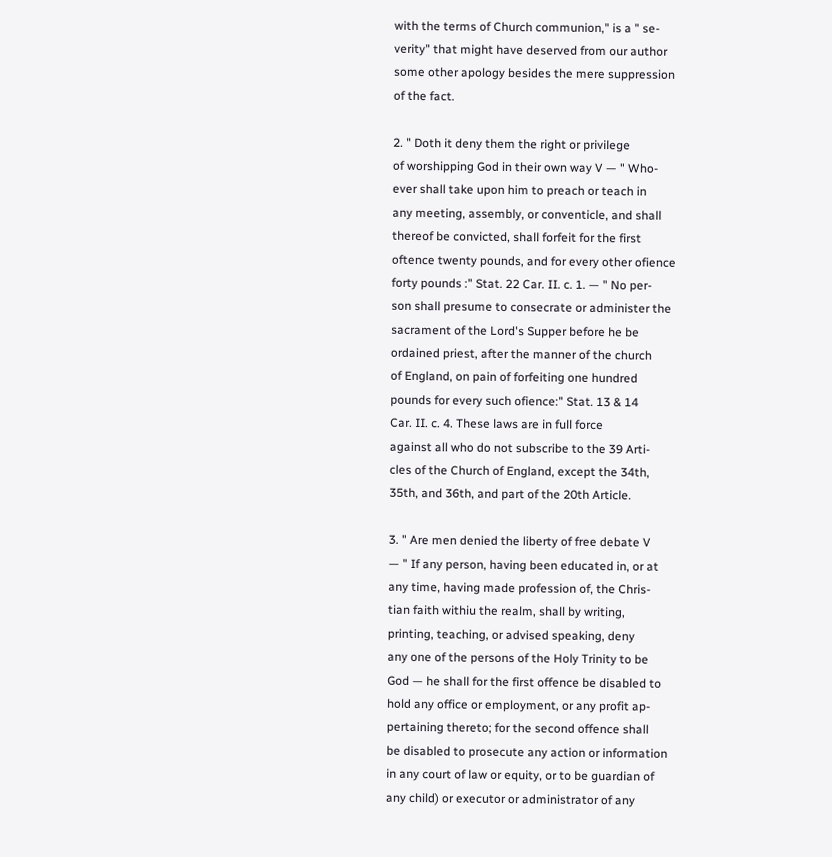with the terms of Church communion," is a " se-
verity" that might have deserved from our author
some other apology besides the mere suppression
of the fact.

2. " Doth it deny them the right or privilege
of worshipping God in their own way V — " Who-
ever shall take upon him to preach or teach in
any meeting, assembly, or conventicle, and shall
thereof be convicted, shall forfeit for the first
oftence twenty pounds, and for every other ofience
forty pounds :" Stat. 22 Car. II. c. 1. — " No per-
son shall presume to consecrate or administer the
sacrament of the Lord's Supper before he be
ordained priest, after the manner of the church
of England, on pain of forfeiting one hundred
pounds for every such ofience:" Stat. 13 & 14
Car. II. c. 4. These laws are in full force
against all who do not subscribe to the 39 Arti-
cles of the Church of England, except the 34th,
35th, and 36th, and part of the 20th Article.

3. " Are men denied the liberty of free debate V
— " If any person, having been educated in, or at
any time, having made profession of, the Chris-
tian faith withiu the realm, shall by writing,
printing, teaching, or advised speaking, deny
any one of the persons of the Holy Trinity to be
God — he shall for the first offence be disabled to
hold any office or employment, or any profit ap-
pertaining thereto; for the second offence shall
be disabled to prosecute any action or information
in any court of law or equity, or to be guardian of
any child) or executor or administrator of any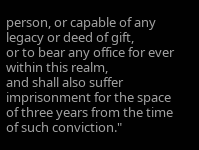person, or capable of any legacy or deed of gift,
or to bear any office for ever within this realm,
and shall also suffer imprisonment for the space
of three years from the time of such conviction."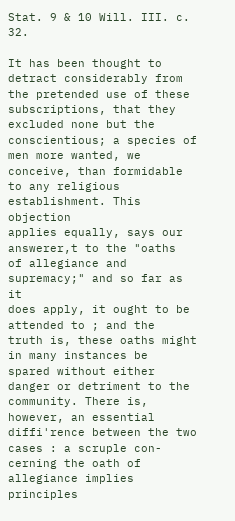Stat. 9 & 10 Will. III. c. 32.

It has been thought to detract considerably from
the pretended use of these subscriptions, that they
excluded none but the conscientious; a species of
men more wanted, we conceive, than formidable
to any religious establishment. This objection
applies equally, says our answerer,t to the "oaths
of allegiance and supremacy;" and so far as it
does apply, it ought to be attended to ; and the
truth is, these oaths might in many instances be
spared without either danger or detriment to the
community. There is, however, an essential
diffi'rence between the two cases : a scruple con-
cerning the oath of allegiance implies principles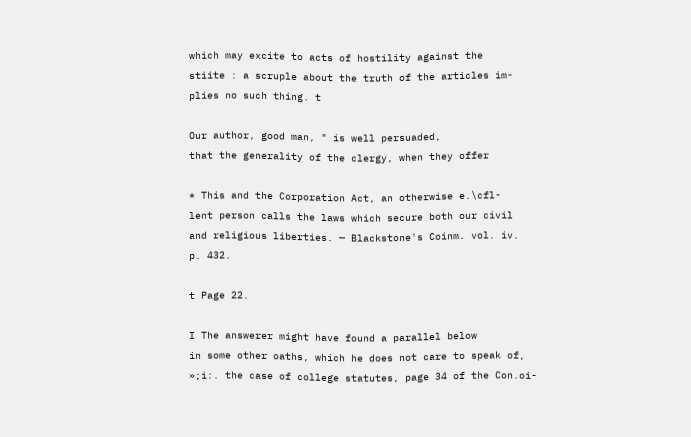which may excite to acts of hostility against the
stiite : a scruple about the truth of the articles im-
plies no such thing. t

Our author, good man, " is well persuaded,
that the generality of the clergy, when they offer

* This and the Corporation Act, an otherwise e.\cfl-
lent person calls the laws which secure both our civil
and religious liberties. — Blackstone's Coinm. vol. iv.
p. 432.

t Page 22.

I The answerer might have found a parallel below
in some other oaths, which he does not care to speak of,
»;i:. the case of college statutes, page 34 of the Con.oi-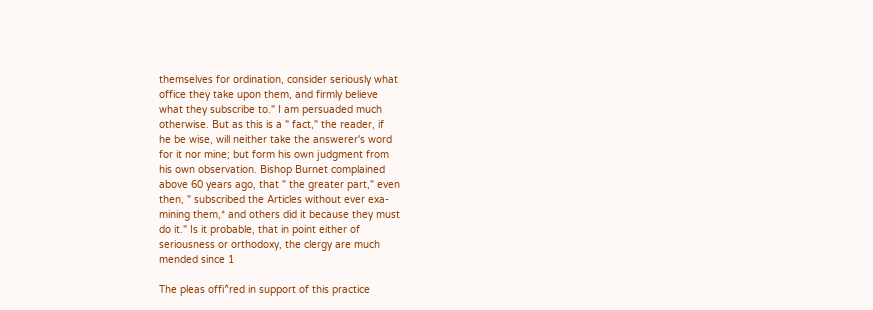themselves for ordination, consider seriously what
office they take upon them, and firmly believe
what they subscribe to." I am persuaded much
otherwise. But as this is a " fact," the reader, if
he be wise, will neither take the answerer's word
for it nor mine; but form his own judgment from
his own observation. Bishop Burnet complained
above 60 years ago, that " the greater part," even
then, " subscribed the Articles without ever exa-
mining them,* and others did it because they must
do it." Is it probable, that in point either of
seriousness or orthodoxy, the clergy are much
mended since 1

The pleas offi^red in support of this practice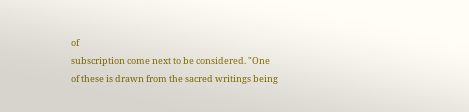of
subscription come next to be considered. "One
of these is drawn from the sacred writings being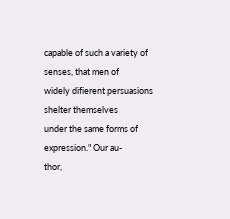capable of such a variety of senses, that men of
widely difierent persuasions shelter themselves
under the same forms of expression." Our au-
thor,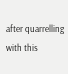after quarrelling with this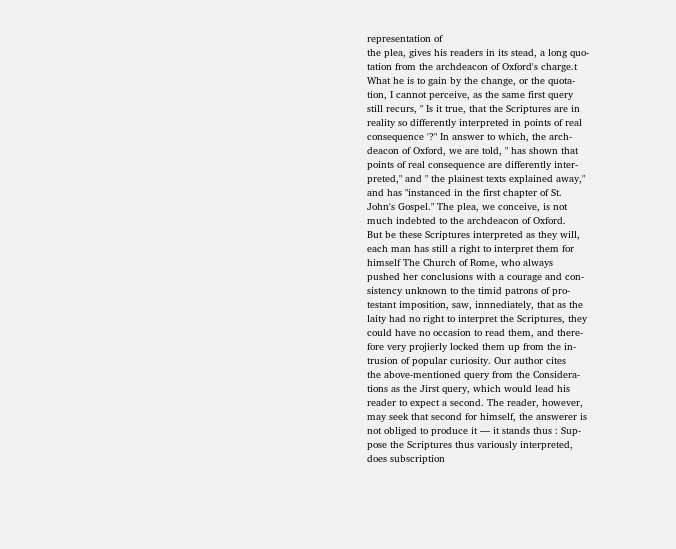representation of
the plea, gives his readers in its stead, a long quo-
tation from the archdeacon of Oxford's charge.t
What he is to gain by the change, or the quota-
tion, I cannot perceive, as the same first query
still recurs, " Is it true, that the Scriptures are in
reality so differently interpreted in points of real
consequence '?" In answer to which, the arch-
deacon of Oxford, we are told, " has shown that
points of real consequence are differently inter-
preted," and " the plainest texts explained away,"
and has "instanced in the first chapter of St.
John's Gospel." The plea, we conceive, is not
much indebted to the archdeacon of Oxford.
But be these Scriptures interpreted as they will,
each man has still a right to interpret them for
himself The Church of Rome, who always
pushed her conclusions with a courage and con-
sistency unknown to the timid patrons of pro-
testant imposition, saw, innnediately, that as the
laity had no right to interpret the Scriptures, they
could have no occasion to read them, and there-
fore very projierly locked them up from the in-
trusion of popular curiosity. Our author cites
the above-mentioned query from the Considera-
tions as the Jirst query, which would lead his
reader to expect a second. The reader, however,
may seek that second for himself, the answerer is
not obliged to produce it — it stands thus : Sup-
pose the Scriptures thus variously interpreted,
does subscription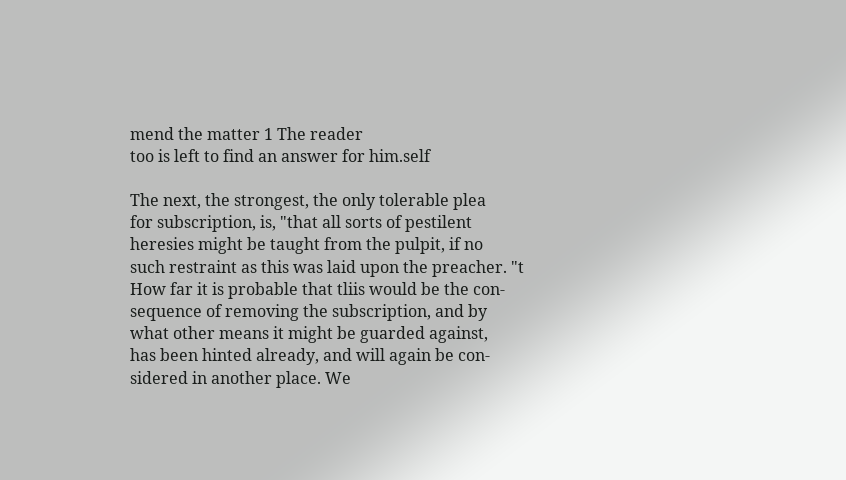mend the matter 1 The reader
too is left to find an answer for him.self

The next, the strongest, the only tolerable plea
for subscription, is, "that all sorts of pestilent
heresies might be taught from the pulpit, if no
such restraint as this was laid upon the preacher. "t
How far it is probable that tliis would be the con-
sequence of removing the subscription, and by
what other means it might be guarded against,
has been hinted already, and will again be con-
sidered in another place. We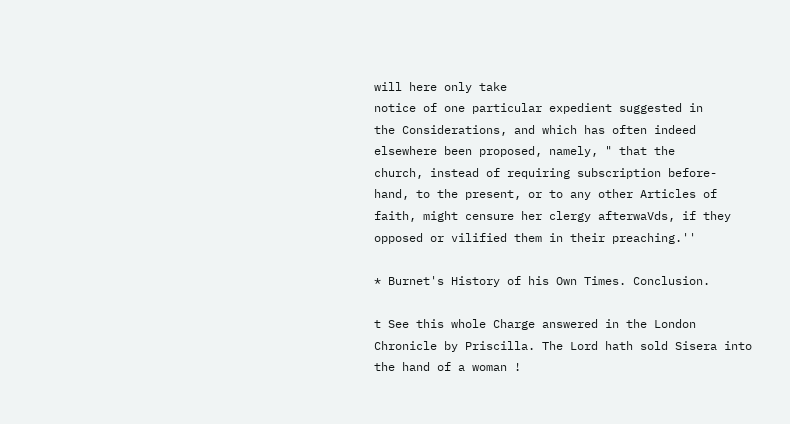will here only take
notice of one particular expedient suggested in
the Considerations, and which has often indeed
elsewhere been proposed, namely, " that the
church, instead of requiring subscription before-
hand, to the present, or to any other Articles of
faith, might censure her clergy afterwaVds, if they
opposed or vilified them in their preaching.''

* Burnet's History of his Own Times. Conclusion.

t See this whole Charge answered in the London
Chronicle by Priscilla. The Lord hath sold Sisera into
the hand of a woman !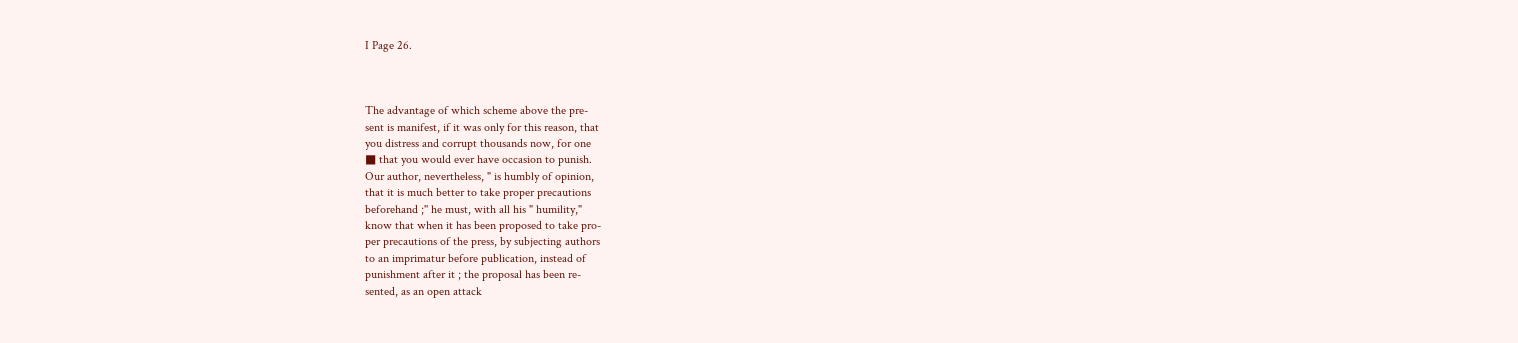I Page 26.



The advantage of which scheme above the pre-
sent is manifest, if it was only for this reason, that
you distress and corrupt thousands now, for one
■ that you would ever have occasion to punish.
Our author, nevertheless, " is humbly of opinion,
that it is much better to take proper precautions
beforehand ;'' he must, with all his " humility,"
know that when it has been proposed to take pro-
per precautions of the press, by subjecting authors
to an imprimatur before publication, instead of
punishment after it ; the proposal has been re-
sented, as an open attack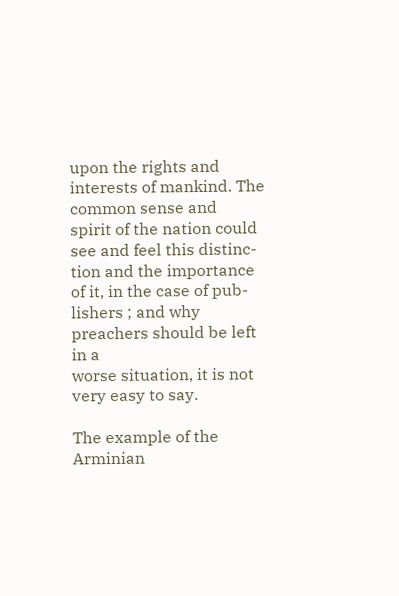upon the rights and
interests of mankind. The common sense and
spirit of the nation could see and feel this distinc-
tion and the importance of it, in the case of pub-
lishers ; and why preachers should be left in a
worse situation, it is not very easy to say.

The example of the Arminian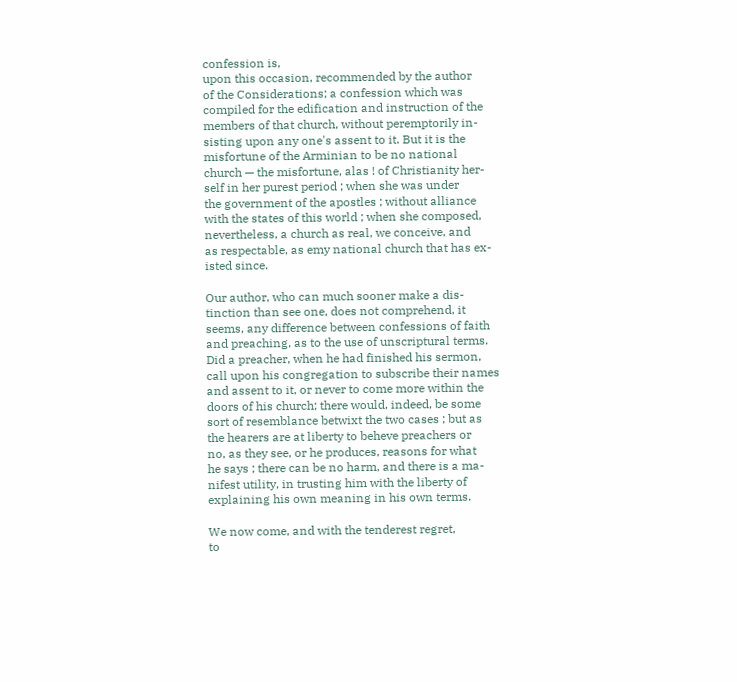confession is,
upon this occasion, recommended by the author
of the Considerations; a confession which was
compiled for the edification and instruction of the
members of that church, without peremptorily in-
sisting upon any one's assent to it. But it is the
misfortune of the Arminian to be no national
church — the misfortune, alas ! of Christianity her-
self in her purest period ; when she was under
the government of the apostles ; without alliance
with the states of this world ; when she composed,
nevertheless, a church as real, we conceive, and
as respectable, as emy national church that has ex-
isted since.

Our author, who can much sooner make a dis-
tinction than see one, does not comprehend, it
seems, any difference between confessions of faith
and preaching, as to the use of unscriptural terms.
Did a preacher, when he had finished his sermon,
call upon his congregation to subscribe their names
and assent to it, or never to come more within the
doors of his church; there would, indeed, be some
sort of resemblance betwixt the two cases ; but as
the hearers are at liberty to beheve preachers or
no, as they see, or he produces, reasons for what
he says ; there can be no harm, and there is a ma-
nifest utility, in trusting him with the liberty of
explaining his own meaning in his own terms.

We now come, and with the tenderest regret,
to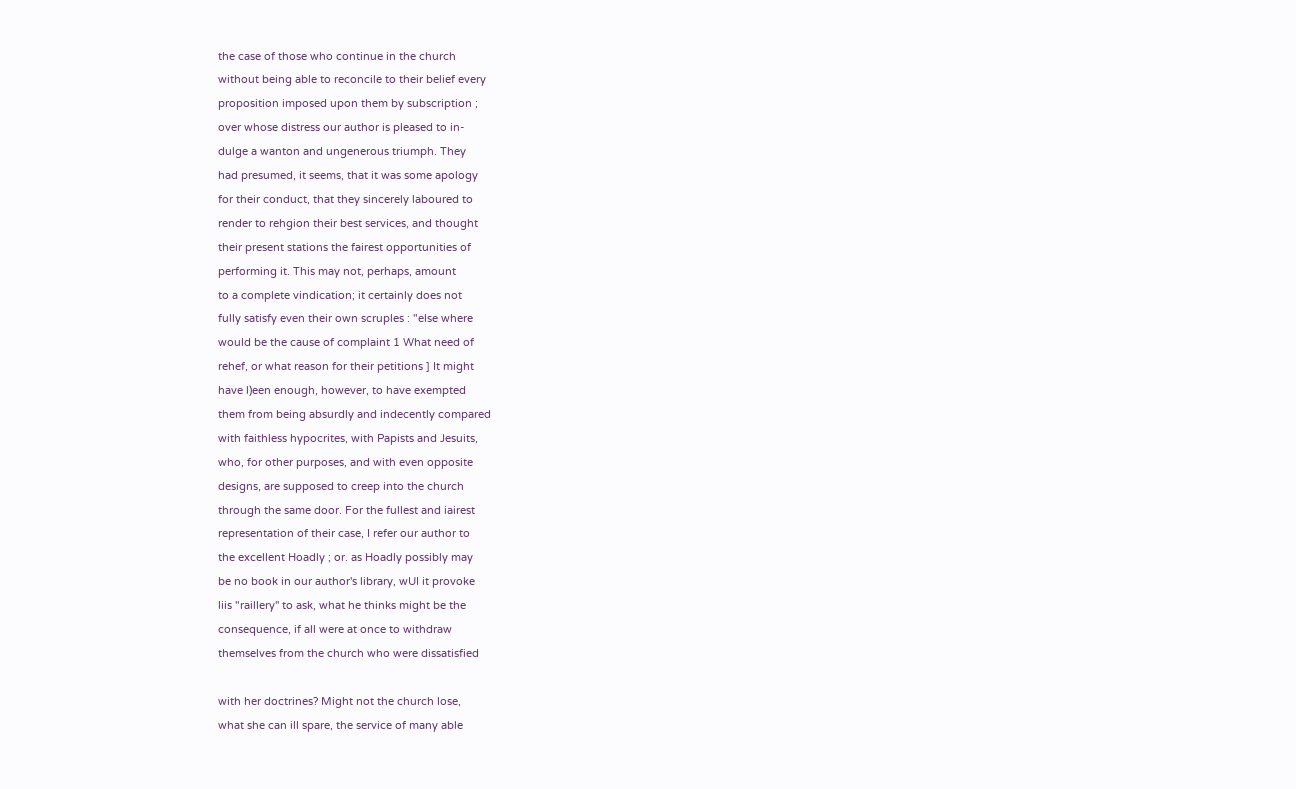the case of those who continue in the church
without being able to reconcile to their belief every
proposition imposed upon them by subscription ;
over whose distress our author is pleased to in-
dulge a wanton and ungenerous triumph. They
had presumed, it seems, that it was some apology
for their conduct, that they sincerely laboured to
render to rehgion their best services, and thought
their present stations the fairest opportunities of
performing it. This may not, perhaps, amount
to a complete vindication; it certainly does not
fully satisfy even their own scruples : "else where
would be the cause of complaint 1 What need of
rehef, or what reason for their petitions ] It might
have l)een enough, however, to have exempted
them from being absurdly and indecently compared
with faithless hypocrites, with Papists and Jesuits,
who, for other purposes, and with even opposite
designs, are supposed to creep into the church
through the same door. For the fullest and iairest
representation of their case, I refer our author to
the excellent Hoadly ; or. as Hoadly possibly may
be no book in our author's library, wUI it provoke
liis "raillery'' to ask, what he thinks might be the
consequence, if all were at once to withdraw
themselves from the church who were dissatisfied

with her doctrines? Might not the church lose,
what she can ill spare, the service of many able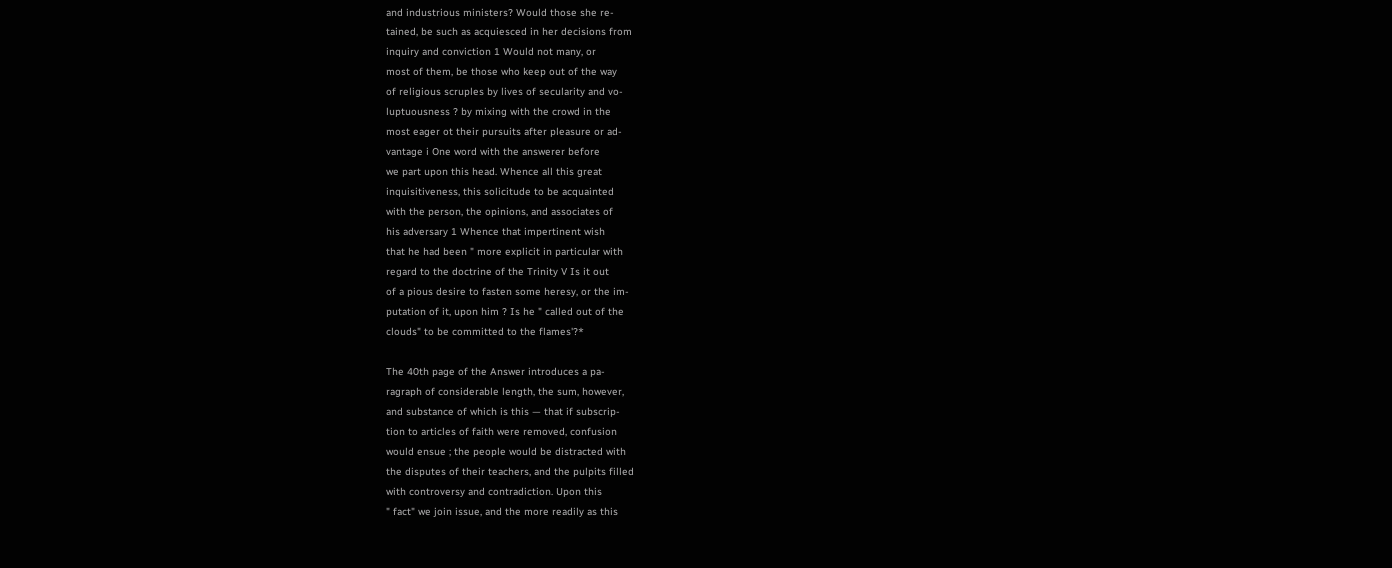and industrious ministers? Would those she re-
tained, be such as acquiesced in her decisions from
inquiry and conviction 1 Would not many, or
most of them, be those who keep out of the way
of religious scruples by lives of secularity and vo-
luptuousness ? by mixing with the crowd in the
most eager ot their pursuits after pleasure or ad-
vantage i One word with the answerer before
we part upon this head. Whence all this great
inquisitiveness, this solicitude to be acquainted
with the person, the opinions, and associates of
his adversary 1 Whence that impertinent wish
that he had been " more explicit in particular with
regard to the doctrine of the Trinity V Is it out
of a pious desire to fasten some heresy, or the im-
putation of it, upon him ? Is he " called out of the
clouds" to be committed to the flames'?*

The 40th page of the Answer introduces a pa-
ragraph of considerable length, the sum, however,
and substance of which is this — that if subscrip-
tion to articles of faith were removed, confusion
would ensue ; the people would be distracted with
the disputes of their teachers, and the pulpits filled
with controversy and contradiction. Upon this
" fact" we join issue, and the more readily as this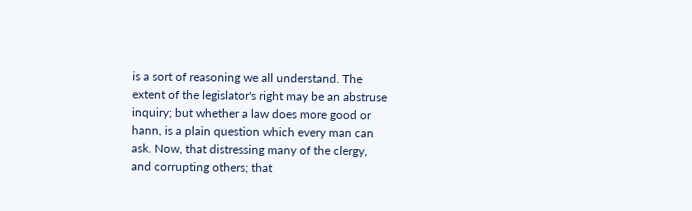is a sort of reasoning we all understand. The
extent of the legislator's right may be an abstruse
inquiry; but whether a law does more good or
hann, is a plain question which every man can
ask. Now, that distressing many of the clergy,
and corrupting others; that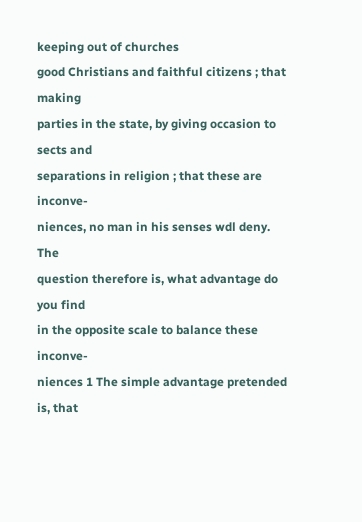keeping out of churches
good Christians and faithful citizens ; that making
parties in the state, by giving occasion to sects and
separations in religion ; that these are inconve-
niences, no man in his senses wdl deny. The
question therefore is, what advantage do you find
in the opposite scale to balance these inconve-
niences 1 The simple advantage pretended is, that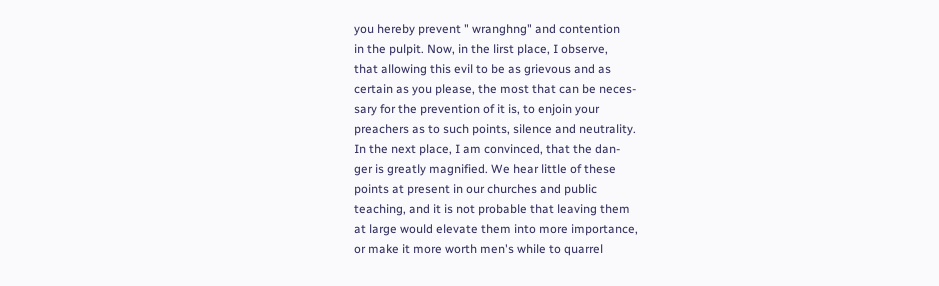you hereby prevent " wranghng" and contention
in the pulpit. Now, in the lirst place, I observe,
that allowing this evil to be as grievous and as
certain as you please, the most that can be neces-
sary for the prevention of it is, to enjoin your
preachers as to such points, silence and neutrality.
In the next place, I am convinced, that the dan-
ger is greatly magnified. We hear little of these
points at present in our churches and public
teaching, and it is not probable that leaving them
at large would elevate them into more importance,
or make it more worth men's while to quarrel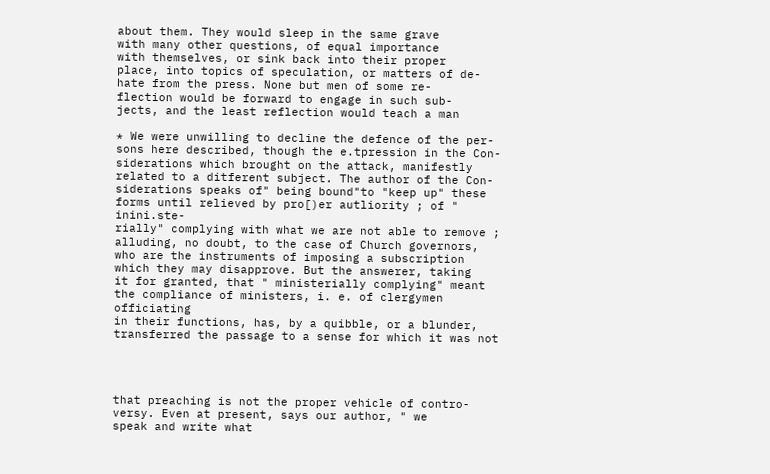about them. They would sleep in the same grave
with many other questions, of equal importance
with themselves, or sink back into their proper
place, into topics of speculation, or matters of de-
hate from the press. None but men of some re-
flection would be forward to engage in such sub-
jects, and the least reflection would teach a man

* We were unwilling to decline the defence of the per-
sons here described, though the e.tpression in the Con-
siderations which brought on the attack, manifestly
related to a ditferent subject. The author of the Con-
siderations speaks of" being bound"to "keep up" these
forms until relieved by pro[)er autliority ; of " inini.ste-
rially" complying with what we are not able to remove ;
alluding, no doubt, to the case of Church governors,
who are the instruments of imposing a subscription
which they may disapprove. But the answerer, taking
it for granted, that " ministerially complying" meant
the compliance of ministers, i. e. of clergymen officiating
in their functions, has, by a quibble, or a blunder,
transferred the passage to a sense for which it was not




that preaching is not the proper vehicle of contro-
versy. Even at present, says our author, " we
speak and write what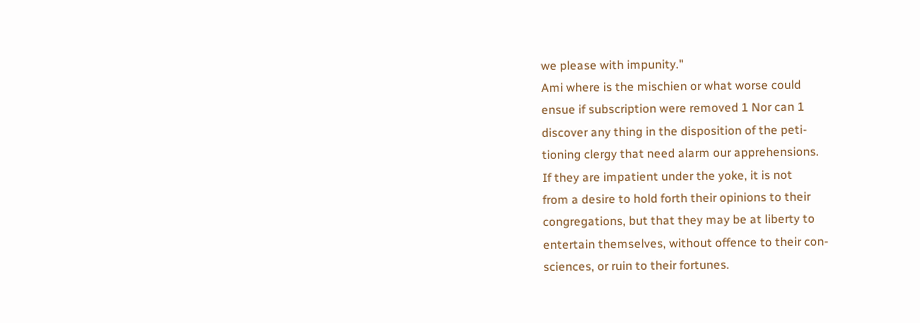we please with impunity."
Ami where is the mischien or what worse could
ensue if subscription were removed 1 Nor can 1
discover any thing in the disposition of the peti-
tioning clergy that need alarm our apprehensions.
If they are impatient under the yoke, it is not
from a desire to hold forth their opinions to their
congregations, but that they may be at liberty to
entertain themselves, without offence to their con-
sciences, or ruin to their fortunes.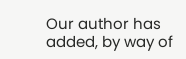Our author has added, by way of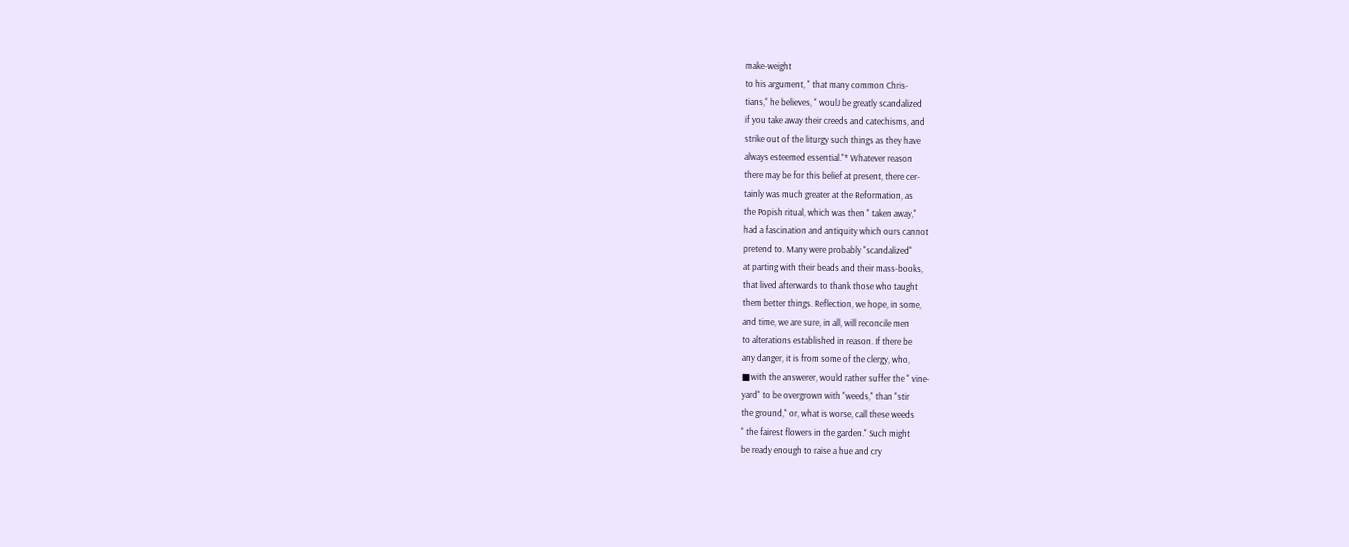make-weight
to his argument, " that many common Chris-
tians," he believes, " woulJ be greatly scandalized
if you take away their creeds and catechisms, and
strike out of the liturgy such things as they have
always esteemed essential."* Whatever reason
there may be for this belief at present, there cer-
tainly was much greater at the Reformation, as
the Popish ritual, which was then " taken away,"
had a fascination and antiquity which ours cannot
pretend to. Many were probably "scandalized"
at parting with their beads and their mass-books,
that lived afterwards to thank those who taught
them better things. Reflection, we hope, in some,
and time, we are sure, in all, will reconcile men
to alterations established in reason. If there be
any danger, it is from some of the clergy, who,
■with the answerer, would rather suffer the " vine-
yard" to be overgrown with "weeds," than "stir
the ground," or, what is worse, call these weeds
" the fairest flowers in the garden." Such might
be ready enough to raise a hue and cry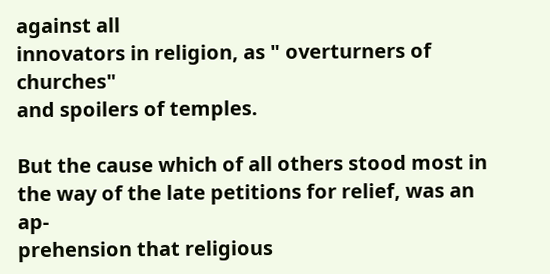against all
innovators in religion, as " overturners of churches"
and spoilers of temples.

But the cause which of all others stood most in
the way of the late petitions for relief, was an ap-
prehension that religious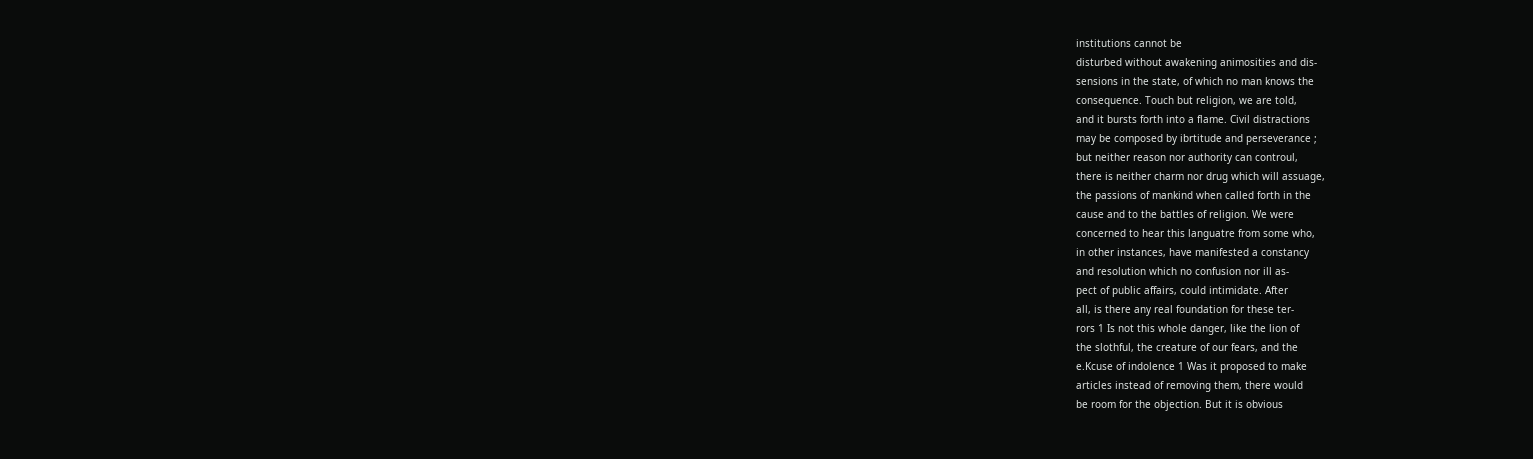institutions cannot be
disturbed without awakening animosities and dis-
sensions in the state, of which no man knows the
consequence. Touch but religion, we are told,
and it bursts forth into a flame. Civil distractions
may be composed by ibrtitude and perseverance ;
but neither reason nor authority can controul,
there is neither charm nor drug which will assuage,
the passions of mankind when called forth in the
cause and to the battles of religion. We were
concerned to hear this languatre from some who,
in other instances, have manifested a constancy
and resolution which no confusion nor ill as-
pect of public affairs, could intimidate. After
all, is there any real foundation for these ter-
rors 1 Is not this whole danger, like the lion of
the slothful, the creature of our fears, and the
e.Kcuse of indolence 1 Was it proposed to make
articles instead of removing them, there would
be room for the objection. But it is obvious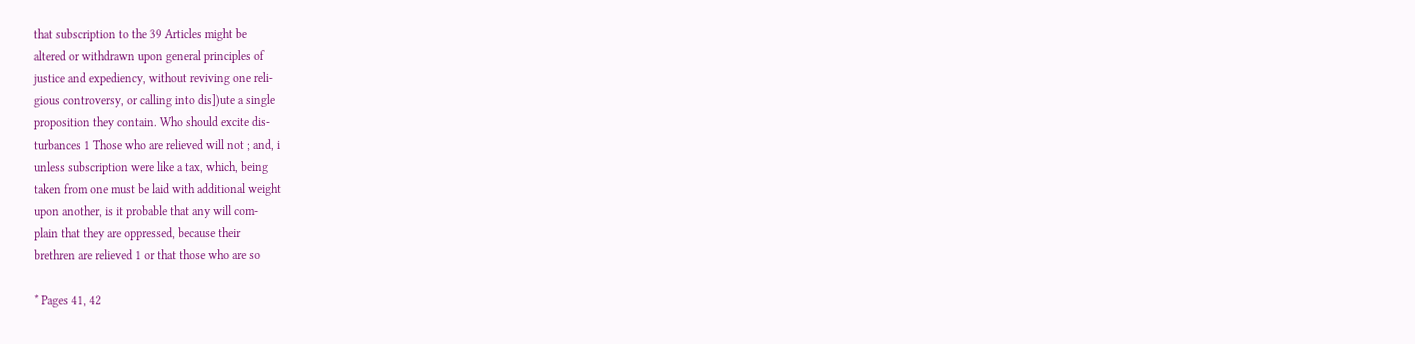that subscription to the 39 Articles might be
altered or withdrawn upon general principles of
justice and expediency, without reviving one reli-
gious controversy, or calling into dis])ute a single
proposition they contain. Who should excite dis-
turbances 1 Those who are relieved will not ; and, i
unless subscription were like a tax, which, being
taken from one must be laid with additional weight
upon another, is it probable that any will com-
plain that they are oppressed, because their
brethren are relieved 1 or that those who are so

* Pages 41, 42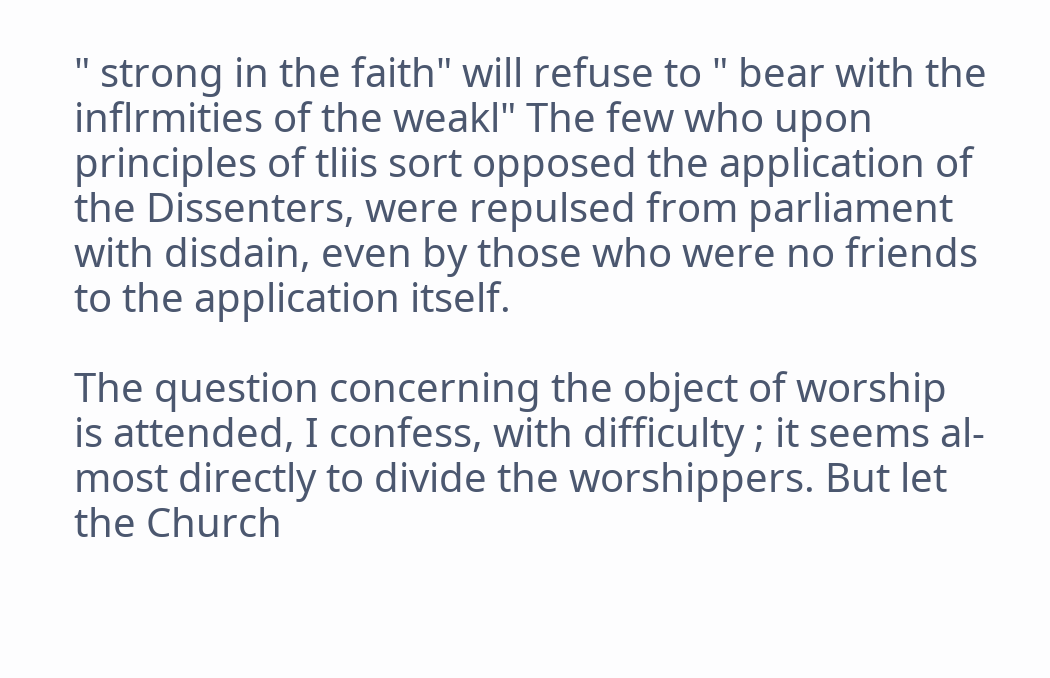" strong in the faith" will refuse to " bear with the
inflrmities of the weakl" The few who upon
principles of tliis sort opposed the application of
the Dissenters, were repulsed from parliament
with disdain, even by those who were no friends
to the application itself.

The question concerning the object of worship
is attended, I confess, with difficulty ; it seems al-
most directly to divide the worshippers. But let
the Church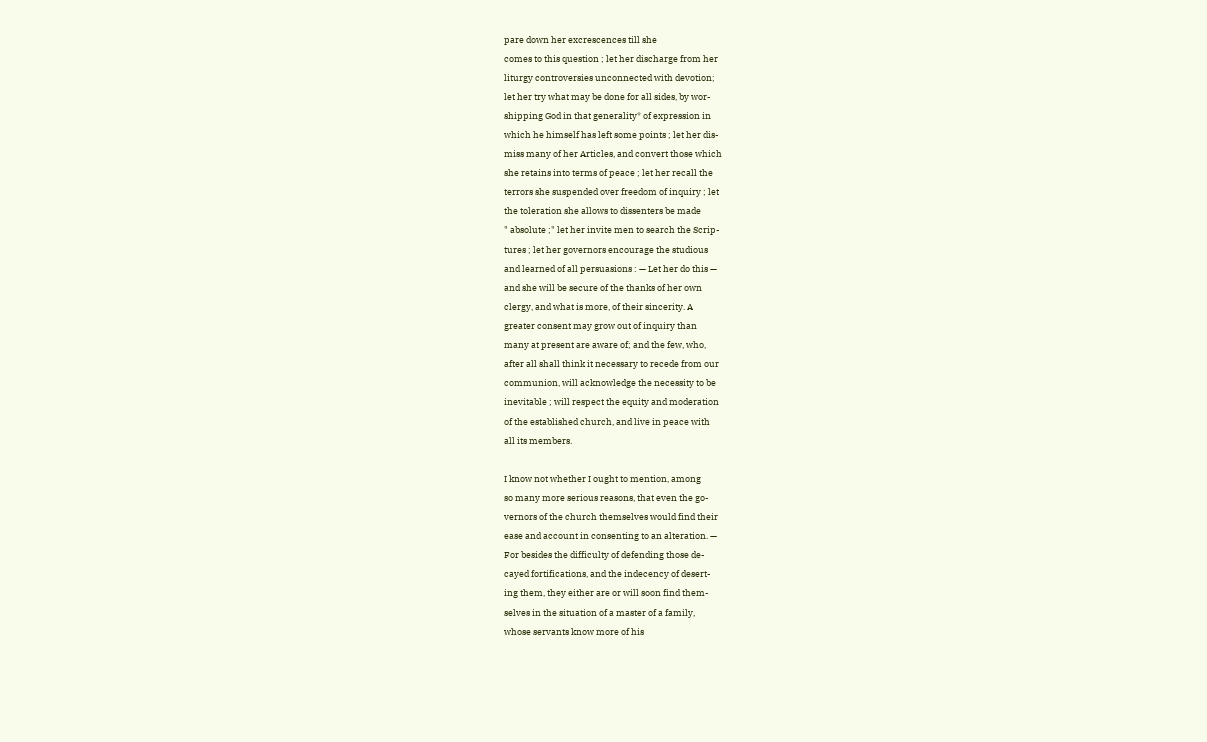pare down her excrescences till she
comes to this question ; let her discharge from her
liturgy controversies unconnected with devotion;
let her try what may be done for all sides, by wor-
shipping God in that generality* of expression in
which he himself has left some points ; let her dis-
miss many of her Articles, and convert those which
she retains into terms of peace ; let her recall the
terrors she suspended over freedom of inquiry ; let
the toleration she allows to dissenters be made
" absolute ;" let her invite men to search the Scrip-
tures ; let her governors encourage the studious
and learned of all persuasions : — Let her do this —
and she will be secure of the thanks of her own
clergy, and what is more, of their sincerity. A
greater consent may grow out of inquiry than
many at present are aware of; and the few, who,
after all shall think it necessary to recede from our
communion, will acknowledge the necessity to be
inevitable ; will respect the equity and moderation
of the established church, and live in peace with
all its members.

I know not whether I ought to mention, among
so many more serious reasons, that even the go-
vernors of the church themselves would find their
ease and account in consenting to an alteration. —
For besides the difficulty of defending those de-
cayed fortifications, and the indecency of desert-
ing them, they either are or will soon find them-
selves in the situation of a master of a family,
whose servants know more of his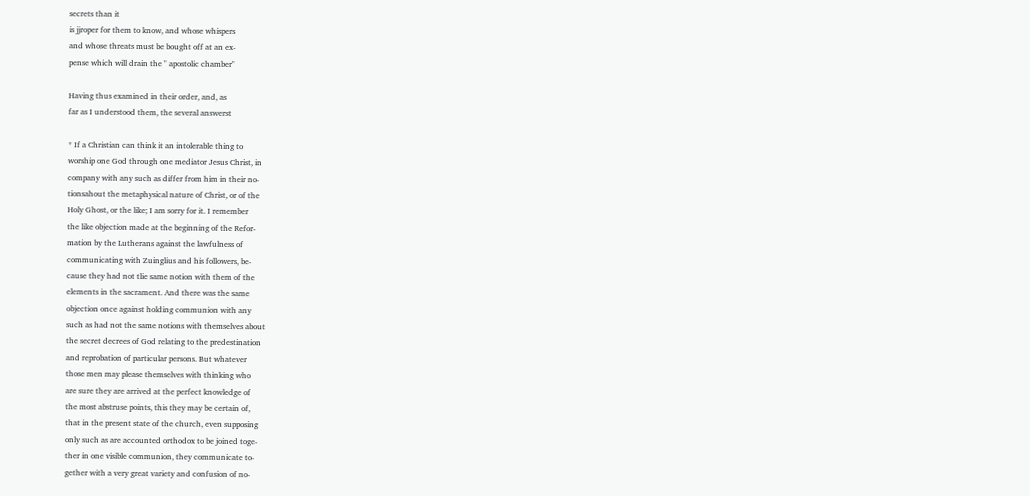secrets than it
is jjroper for them to know, and whose whispers
and whose threats must be bought off at an ex-
pense which will drain the " apostolic chamber"

Having thus examined in their order, and, as
far as I understood them, the several answerst

* If a Christian can think it an intolerable thing to
worship one God through one mediator Jesus Christ, in
company with any such as differ from him in their no-
tionsahout the metaphysical nature of Christ, or of the
Holy Ghost, or the like; I am sorry for it. I remember
the like objection made at the beginning of the Refor-
mation by the Lutherans against the lawfulness of
communicating with Zuinglius and his followers, be-
cause they had not tlie same notion with them of the
elements in the sacrament. And there was the same
objection once against holding communion with any
such as had not the same notions with themselves about
the secret decrees of God relating to the predestination
and reprobation of particular persons. But whatever
those men may please themselves with thinking who
are sure they are arrived at the perfect knowledge of
the most abstruse points, this they may be certain of,
that in the present state of the church, even supposing
only such as are accounted orthodox to be joined toge-
ther in one visible communion, they communicate to-
gether with a very great variety and confusion of no-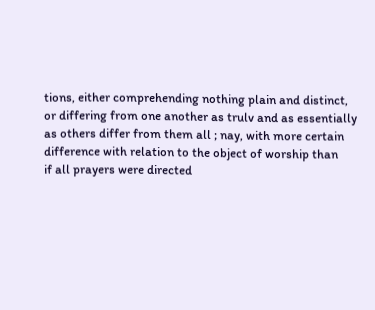tions, either comprehending nothing plain and distinct,
or differing from one another as trulv and as essentially
as others differ from them all ; nay, with more certain
difference with relation to the object of worship than
if all prayers were directed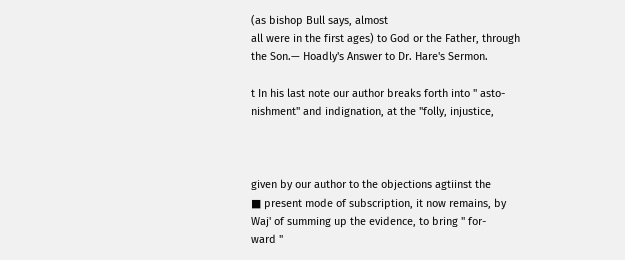(as bishop Bull says, almost
all were in the first ages) to God or the Father, through
the Son.— Hoadly's Answer to Dr. Hare's Sermon.

t In his last note our author breaks forth into " asto-
nishment" and indignation, at the "folly, injustice,



given by our author to the objections agtiinst the
■ present mode of subscription, it now remains, by
Waj' of summing up the evidence, to bring " for-
ward "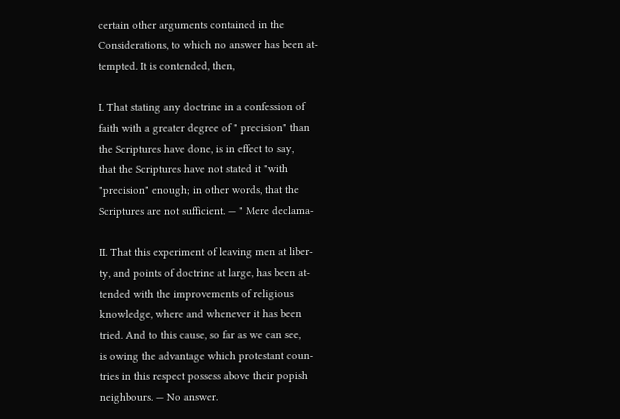certain other arguments contained in the
Considerations, to which no answer has been at-
tempted. It is contended, then,

I. That stating any doctrine in a confession of
faith with a greater degree of " precision" than
the Scriptures have done, is in effect to say,
that the Scriptures have not stated it "with
"precision" enough; in other words, that the
Scriptures are not sufficient. — " Mere declama-

II. That this experiment of leaving men at liber-
ty, and points of doctrine at large, has been at-
tended with the improvements of religious
knowledge, where and whenever it has been
tried. And to this cause, so far as we can see,
is owing the advantage which protestant coun-
tries in this respect possess above their popish
neighbours. — No answer.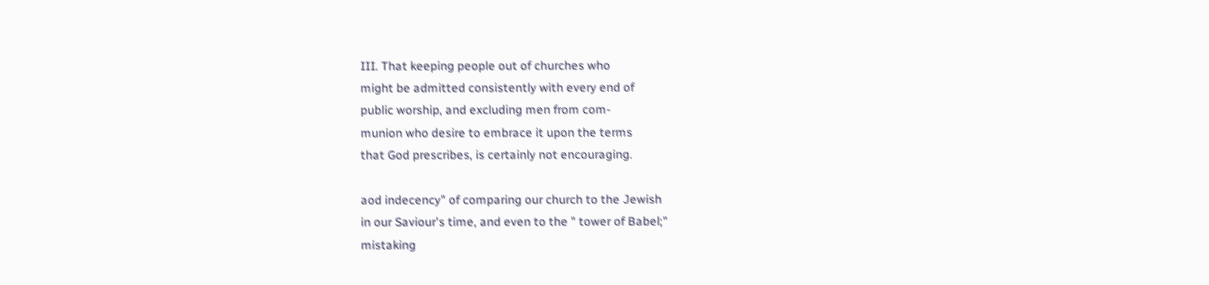III. That keeping people out of churches who
might be admitted consistently with every end of
public worship, and excluding men from com-
munion who desire to embrace it upon the terms
that God prescribes, is certainly not encouraging.

aod indecency" of comparing our church to the Jewish
in our Saviour's time, and even to the " tower of Babel;"
mistaking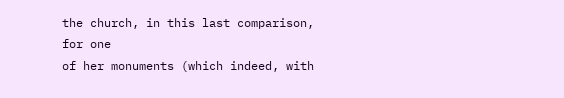the church, in this last comparison, for one
of her monuments (which indeed, with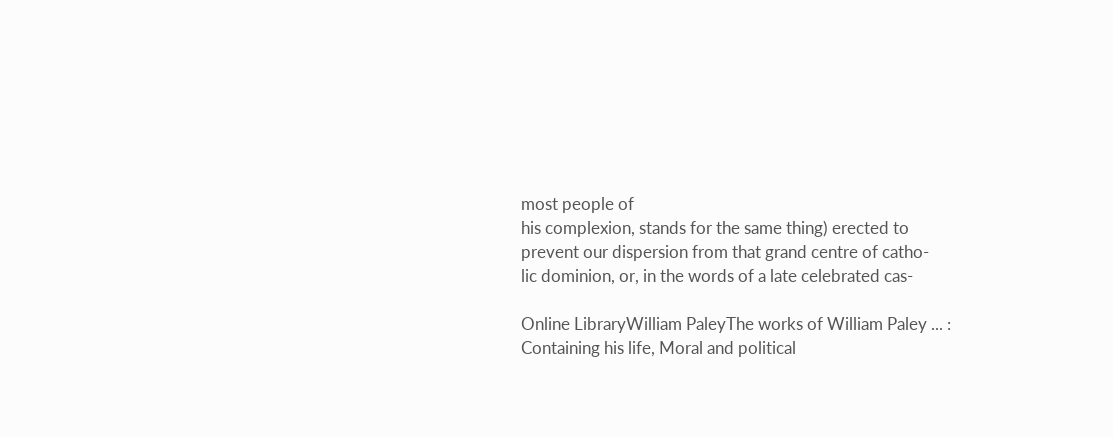most people of
his complexion, stands for the same thing) erected to
prevent our dispersion from that grand centre of catho-
lic dominion, or, in the words of a late celebrated cas-

Online LibraryWilliam PaleyThe works of William Paley ... : Containing his life, Moral and political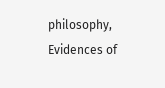philosophy, Evidences of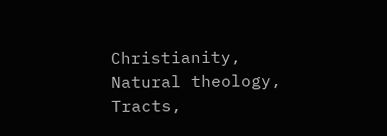Christianity, Natural theology, Tracts,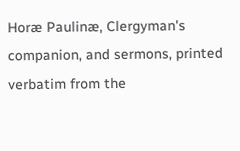Horæ Paulinæ, Clergyman's companion, and sermons, printed verbatim from the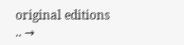original editions .. →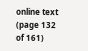online text (page 132 of 161)